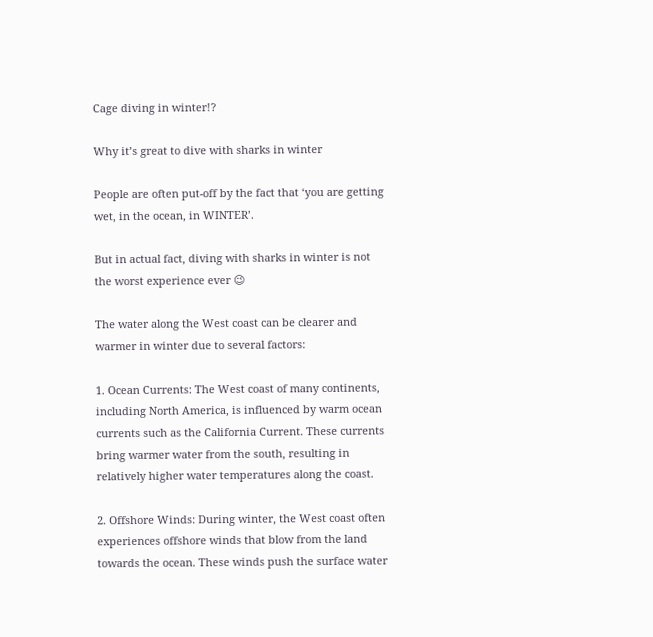Cage diving in winter!?

Why it’s great to dive with sharks in winter

People are often put-off by the fact that ‘you are getting wet, in the ocean, in WINTER’.

But in actual fact, diving with sharks in winter is not the worst experience ever 😉

The water along the West coast can be clearer and warmer in winter due to several factors:

1. Ocean Currents: The West coast of many continents, including North America, is influenced by warm ocean currents such as the California Current. These currents bring warmer water from the south, resulting in relatively higher water temperatures along the coast.

2. Offshore Winds: During winter, the West coast often experiences offshore winds that blow from the land towards the ocean. These winds push the surface water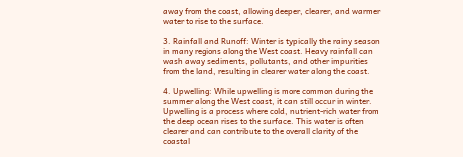away from the coast, allowing deeper, clearer, and warmer water to rise to the surface.

3. Rainfall and Runoff: Winter is typically the rainy season in many regions along the West coast. Heavy rainfall can wash away sediments, pollutants, and other impurities from the land, resulting in clearer water along the coast.

4. Upwelling: While upwelling is more common during the summer along the West coast, it can still occur in winter. Upwelling is a process where cold, nutrient-rich water from the deep ocean rises to the surface. This water is often clearer and can contribute to the overall clarity of the coastal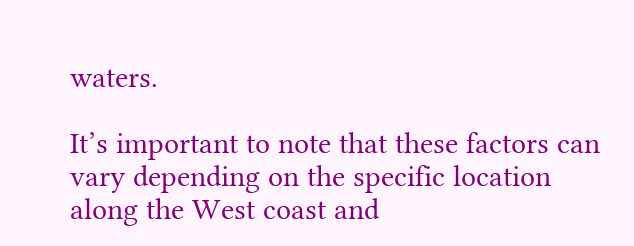waters.

It’s important to note that these factors can vary depending on the specific location along the West coast and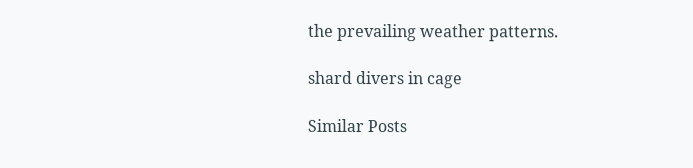the prevailing weather patterns.

shard divers in cage

Similar Posts